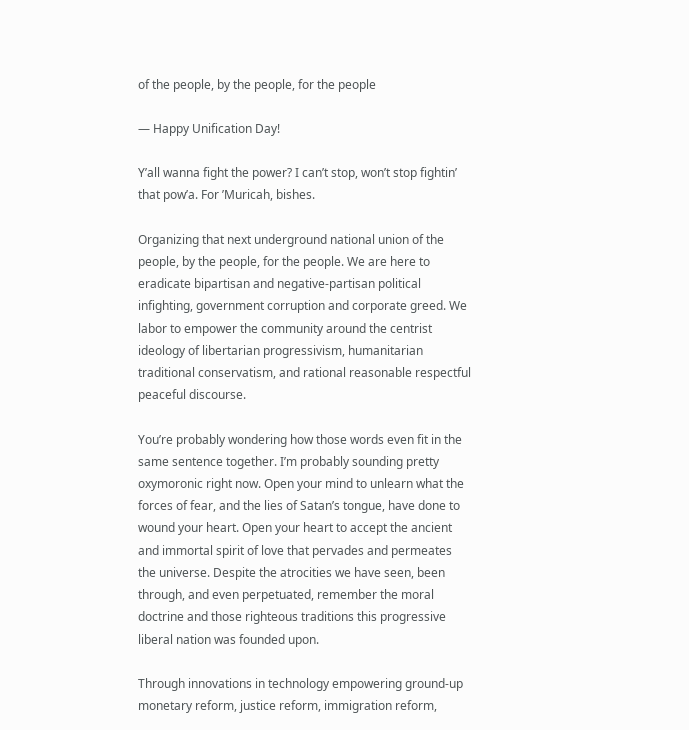of the people, by the people, for the people

— Happy Unification Day!

Y’all wanna fight the power? I can’t stop, won’t stop fightin’ that pow’a. For ’Muricah, bishes.

Organizing that next underground national union of the people, by the people, for the people. We are here to eradicate bipartisan and negative-partisan political infighting, government corruption and corporate greed. We labor to empower the community around the centrist ideology of libertarian progressivism, humanitarian traditional conservatism, and rational reasonable respectful peaceful discourse.

You’re probably wondering how those words even fit in the same sentence together. I’m probably sounding pretty oxymoronic right now. Open your mind to unlearn what the forces of fear, and the lies of Satan’s tongue, have done to wound your heart. Open your heart to accept the ancient and immortal spirit of love that pervades and permeates the universe. Despite the atrocities we have seen, been through, and even perpetuated, remember the moral doctrine and those righteous traditions this progressive liberal nation was founded upon.

Through innovations in technology empowering ground-up monetary reform, justice reform, immigration reform,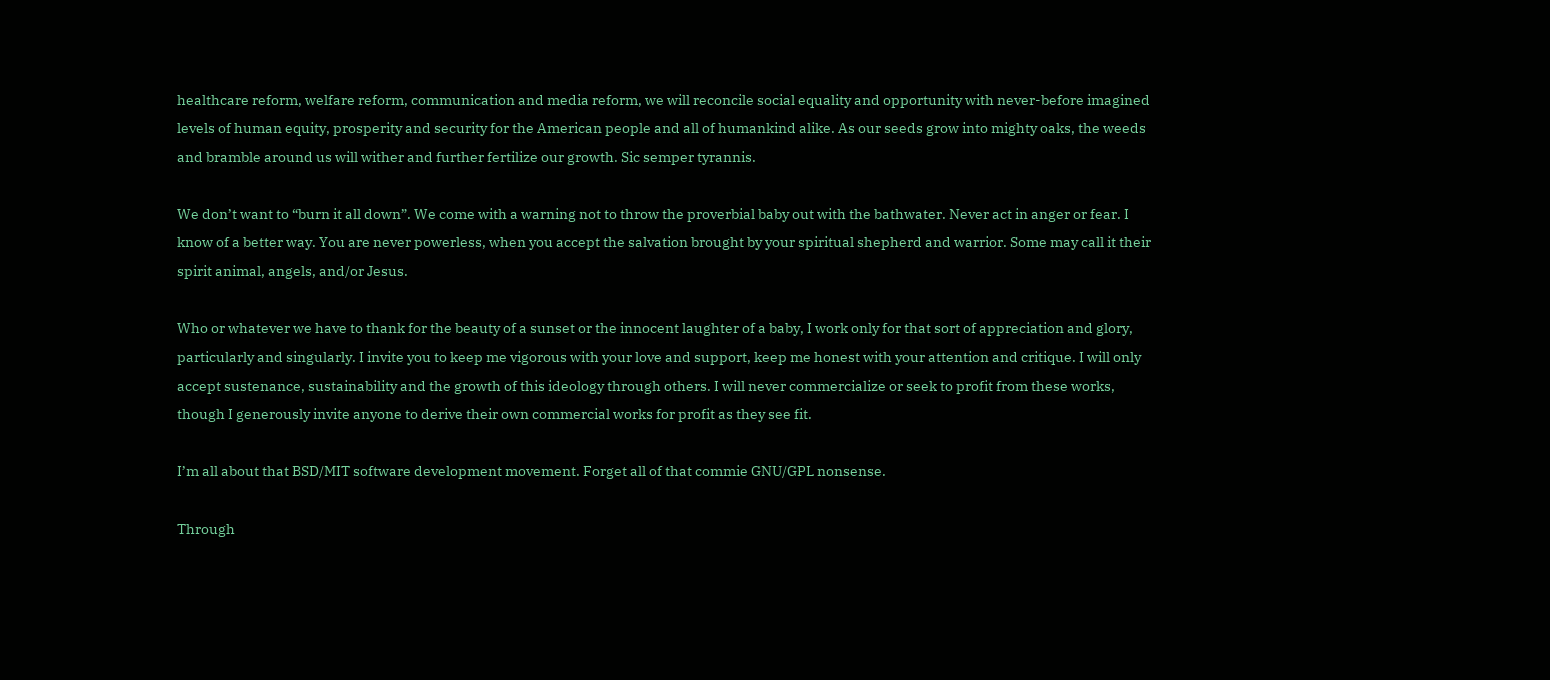healthcare reform, welfare reform, communication and media reform, we will reconcile social equality and opportunity with never-before imagined levels of human equity, prosperity and security for the American people and all of humankind alike. As our seeds grow into mighty oaks, the weeds and bramble around us will wither and further fertilize our growth. Sic semper tyrannis.

We don’t want to “burn it all down”. We come with a warning not to throw the proverbial baby out with the bathwater. Never act in anger or fear. I know of a better way. You are never powerless, when you accept the salvation brought by your spiritual shepherd and warrior. Some may call it their spirit animal, angels, and/or Jesus.

Who or whatever we have to thank for the beauty of a sunset or the innocent laughter of a baby, I work only for that sort of appreciation and glory, particularly and singularly. I invite you to keep me vigorous with your love and support, keep me honest with your attention and critique. I will only accept sustenance, sustainability and the growth of this ideology through others. I will never commercialize or seek to profit from these works, though I generously invite anyone to derive their own commercial works for profit as they see fit.

I’m all about that BSD/MIT software development movement. Forget all of that commie GNU/GPL nonsense.

Through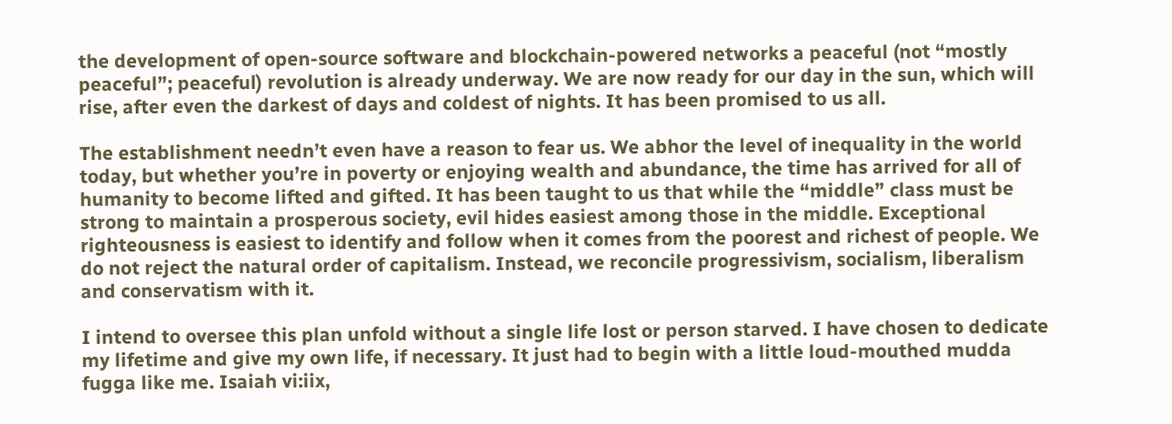the development of open-source software and blockchain-powered networks a peaceful (not “mostly peaceful”; peaceful) revolution is already underway. We are now ready for our day in the sun, which will rise, after even the darkest of days and coldest of nights. It has been promised to us all.

The establishment needn’t even have a reason to fear us. We abhor the level of inequality in the world today, but whether you’re in poverty or enjoying wealth and abundance, the time has arrived for all of humanity to become lifted and gifted. It has been taught to us that while the “middle” class must be strong to maintain a prosperous society, evil hides easiest among those in the middle. Exceptional righteousness is easiest to identify and follow when it comes from the poorest and richest of people. We do not reject the natural order of capitalism. Instead, we reconcile progressivism, socialism, liberalism and conservatism with it.

I intend to oversee this plan unfold without a single life lost or person starved. I have chosen to dedicate my lifetime and give my own life, if necessary. It just had to begin with a little loud-mouthed mudda fugga like me. Isaiah vi:iix,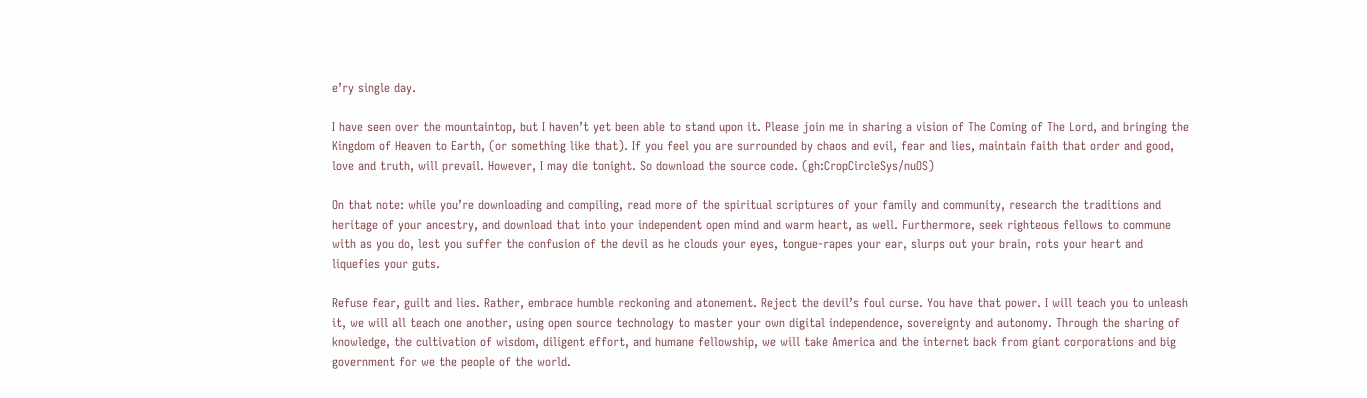e’ry single day.

I have seen over the mountaintop, but I haven’t yet been able to stand upon it. Please join me in sharing a vision of The Coming of The Lord, and bringing the Kingdom of Heaven to Earth, (or something like that). If you feel you are surrounded by chaos and evil, fear and lies, maintain faith that order and good, love and truth, will prevail. However, I may die tonight. So download the source code. (gh:CropCircleSys/nuOS)

On that note: while you’re downloading and compiling, read more of the spiritual scriptures of your family and community, research the traditions and heritage of your ancestry, and download that into your independent open mind and warm heart, as well. Furthermore, seek righteous fellows to commune with as you do, lest you suffer the confusion of the devil as he clouds your eyes, tongue-rapes your ear, slurps out your brain, rots your heart and liquefies your guts.

Refuse fear, guilt and lies. Rather, embrace humble reckoning and atonement. Reject the devil’s foul curse. You have that power. I will teach you to unleash it, we will all teach one another, using open source technology to master your own digital independence, sovereignty and autonomy. Through the sharing of knowledge, the cultivation of wisdom, diligent effort, and humane fellowship, we will take America and the internet back from giant corporations and big government for we the people of the world.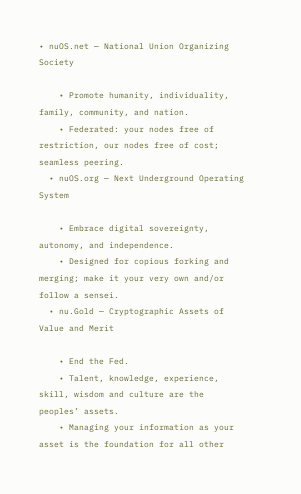• nuOS.net — National Union Organizing Society

    • Promote humanity, individuality, family, community, and nation.
    • Federated: your nodes free of restriction, our nodes free of cost; seamless peering.
  • nuOS.org — Next Underground Operating System

    • Embrace digital sovereignty, autonomy, and independence.
    • Designed for copious forking and merging; make it your very own and/or follow a sensei.
  • nu.Gold — Cryptographic Assets of Value and Merit

    • End the Fed.
    • Talent, knowledge, experience, skill, wisdom and culture are the peoples’ assets.
    • Managing your information as your asset is the foundation for all other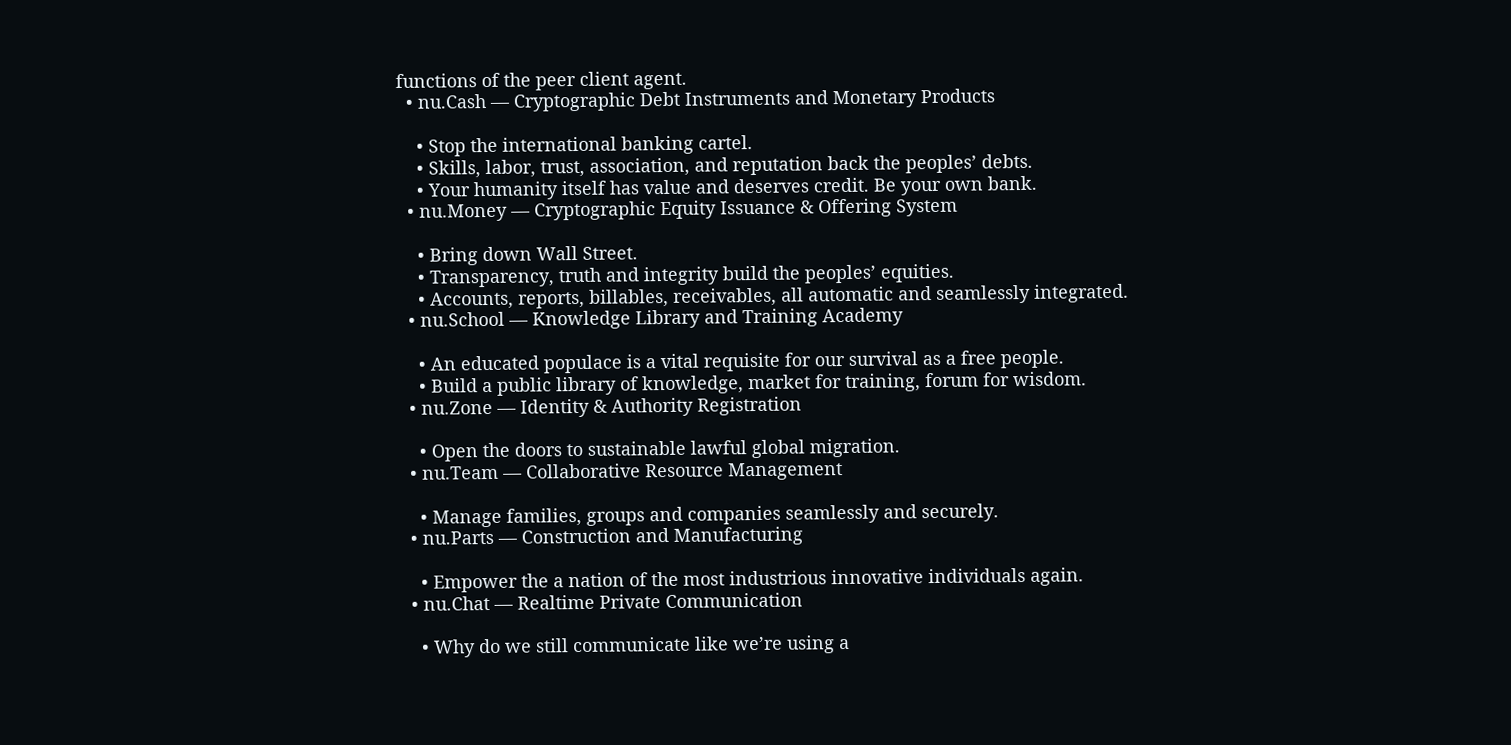functions of the peer client agent.
  • nu.Cash — Cryptographic Debt Instruments and Monetary Products

    • Stop the international banking cartel.
    • Skills, labor, trust, association, and reputation back the peoples’ debts.
    • Your humanity itself has value and deserves credit. Be your own bank.
  • nu.Money — Cryptographic Equity Issuance & Offering System

    • Bring down Wall Street.
    • Transparency, truth and integrity build the peoples’ equities.
    • Accounts, reports, billables, receivables, all automatic and seamlessly integrated.
  • nu.School — Knowledge Library and Training Academy

    • An educated populace is a vital requisite for our survival as a free people.
    • Build a public library of knowledge, market for training, forum for wisdom.
  • nu.Zone — Identity & Authority Registration

    • Open the doors to sustainable lawful global migration.
  • nu.Team — Collaborative Resource Management

    • Manage families, groups and companies seamlessly and securely.
  • nu.Parts — Construction and Manufacturing

    • Empower the a nation of the most industrious innovative individuals again.
  • nu.Chat — Realtime Private Communication

    • Why do we still communicate like we’re using a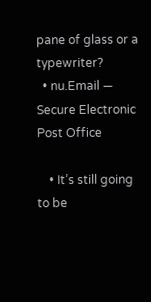pane of glass or a typewriter?
  • nu.Email — Secure Electronic Post Office

    • It’s still going to be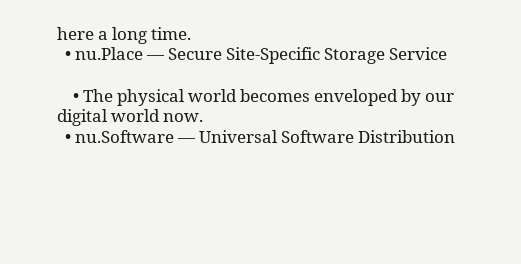here a long time.
  • nu.Place — Secure Site-Specific Storage Service

    • The physical world becomes enveloped by our digital world now.
  • nu.Software — Universal Software Distribution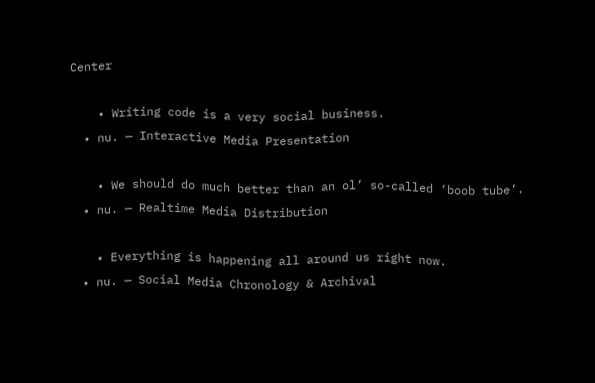Center

    • Writing code is a very social business.
  • nu. — Interactive Media Presentation

    • We should do much better than an ol’ so-called ‘boob tube’.
  • nu. — Realtime Media Distribution

    • Everything is happening all around us right now.
  • nu. — Social Media Chronology & Archival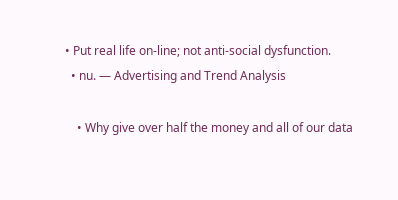• Put real life on-line; not anti-social dysfunction.
  • nu. — Advertising and Trend Analysis

    • Why give over half the money and all of our data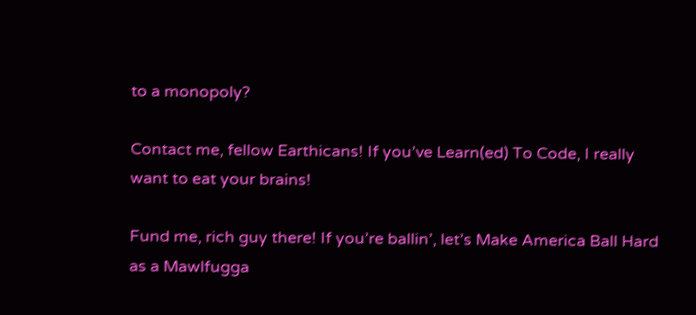to a monopoly?

Contact me, fellow Earthicans! If you’ve Learn(ed) To Code, I really want to eat your brains!

Fund me, rich guy there! If you’re ballin’, let’s Make America Ball Hard as a Mawlfugga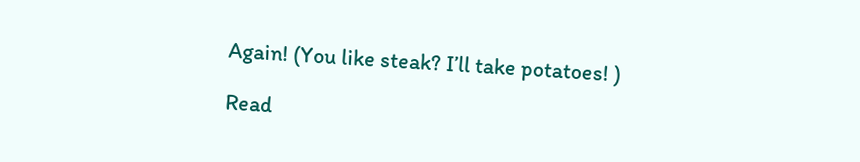Again! (You like steak? I’ll take potatoes! )

Read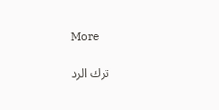More

ترك الرد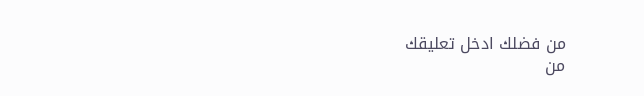من فضلك ادخل تعليقك
من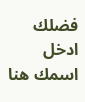فضلك ادخل اسمك هنا